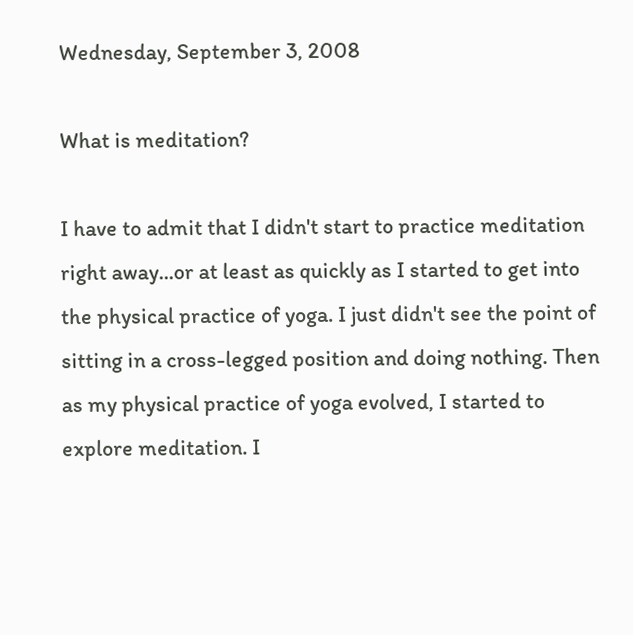Wednesday, September 3, 2008

What is meditation?

I have to admit that I didn't start to practice meditation right away...or at least as quickly as I started to get into the physical practice of yoga. I just didn't see the point of sitting in a cross-legged position and doing nothing. Then as my physical practice of yoga evolved, I started to explore meditation. I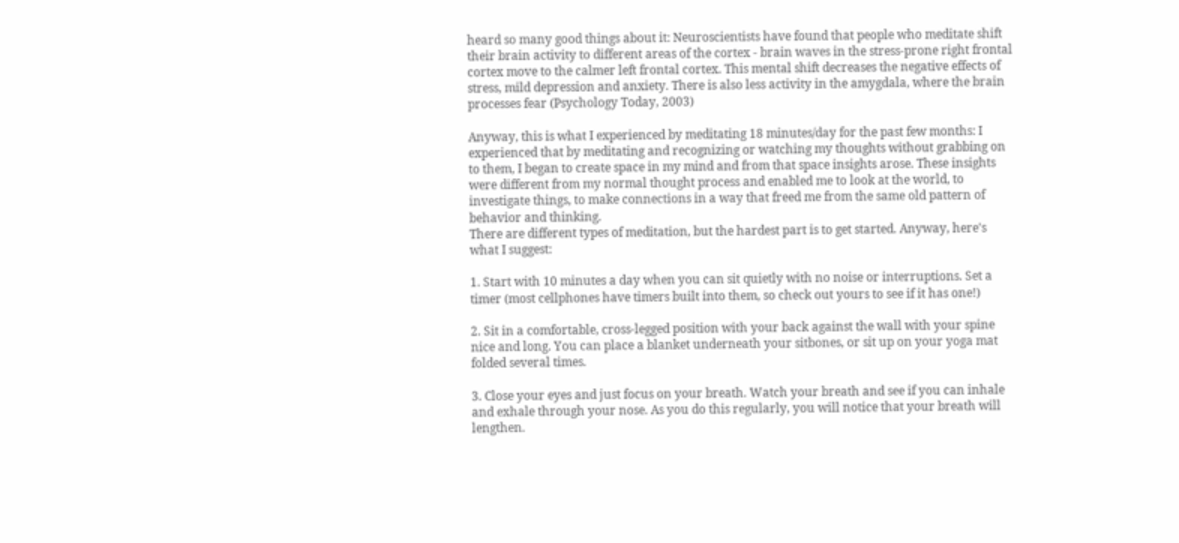heard so many good things about it: Neuroscientists have found that people who meditate shift their brain activity to different areas of the cortex - brain waves in the stress-prone right frontal cortex move to the calmer left frontal cortex. This mental shift decreases the negative effects of stress, mild depression and anxiety. There is also less activity in the amygdala, where the brain processes fear (Psychology Today, 2003)

Anyway, this is what I experienced by meditating 18 minutes/day for the past few months: I experienced that by meditating and recognizing or watching my thoughts without grabbing on to them, I began to create space in my mind and from that space insights arose. These insights were different from my normal thought process and enabled me to look at the world, to investigate things, to make connections in a way that freed me from the same old pattern of behavior and thinking.
There are different types of meditation, but the hardest part is to get started. Anyway, here's what I suggest:

1. Start with 10 minutes a day when you can sit quietly with no noise or interruptions. Set a timer (most cellphones have timers built into them, so check out yours to see if it has one!)

2. Sit in a comfortable, cross-legged position with your back against the wall with your spine nice and long. You can place a blanket underneath your sitbones, or sit up on your yoga mat folded several times.

3. Close your eyes and just focus on your breath. Watch your breath and see if you can inhale and exhale through your nose. As you do this regularly, you will notice that your breath will lengthen.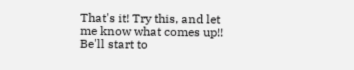That's it! Try this, and let me know what comes up!! Be'll start to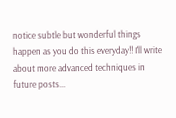notice subtle but wonderful things happen as you do this everyday!! I'll write about more advanced techniques in future posts...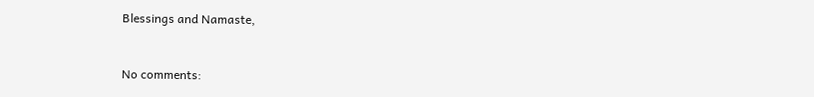Blessings and Namaste,


No comments: